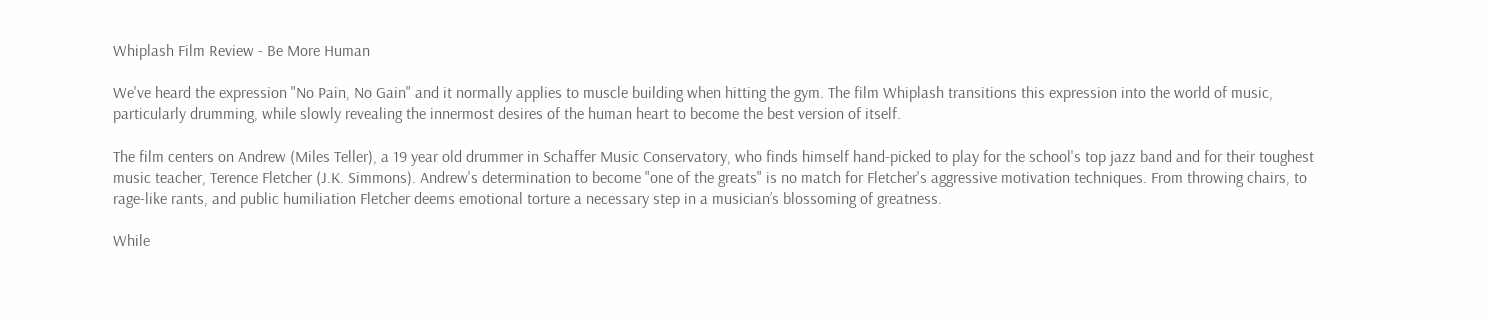Whiplash Film Review - Be More Human

We've heard the expression "No Pain, No Gain" and it normally applies to muscle building when hitting the gym. The film Whiplash transitions this expression into the world of music, particularly drumming, while slowly revealing the innermost desires of the human heart to become the best version of itself.

The film centers on Andrew (Miles Teller), a 19 year old drummer in Schaffer Music Conservatory, who finds himself hand-picked to play for the school's top jazz band and for their toughest music teacher, Terence Fletcher (J.K. Simmons). Andrew's determination to become "one of the greats" is no match for Fletcher's aggressive motivation techniques. From throwing chairs, to rage-like rants, and public humiliation Fletcher deems emotional torture a necessary step in a musician’s blossoming of greatness.

While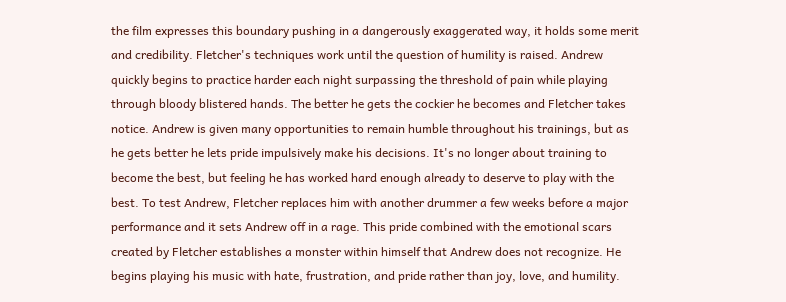the film expresses this boundary pushing in a dangerously exaggerated way, it holds some merit and credibility. Fletcher's techniques work until the question of humility is raised. Andrew quickly begins to practice harder each night surpassing the threshold of pain while playing through bloody blistered hands. The better he gets the cockier he becomes and Fletcher takes notice. Andrew is given many opportunities to remain humble throughout his trainings, but as he gets better he lets pride impulsively make his decisions. It's no longer about training to become the best, but feeling he has worked hard enough already to deserve to play with the best. To test Andrew, Fletcher replaces him with another drummer a few weeks before a major performance and it sets Andrew off in a rage. This pride combined with the emotional scars created by Fletcher establishes a monster within himself that Andrew does not recognize. He begins playing his music with hate, frustration, and pride rather than joy, love, and humility.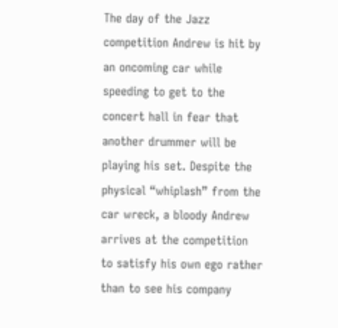The day of the Jazz competition Andrew is hit by an oncoming car while speeding to get to the concert hall in fear that another drummer will be playing his set. Despite the physical “whiplash” from the car wreck, a bloody Andrew arrives at the competition to satisfy his own ego rather than to see his company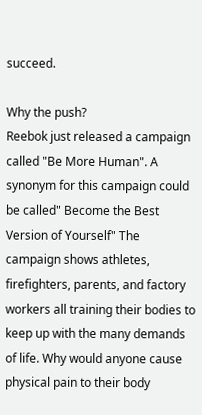succeed.

Why the push?
Reebok just released a campaign called "Be More Human". A synonym for this campaign could be called" Become the Best Version of Yourself" The campaign shows athletes, firefighters, parents, and factory workers all training their bodies to keep up with the many demands of life. Why would anyone cause physical pain to their body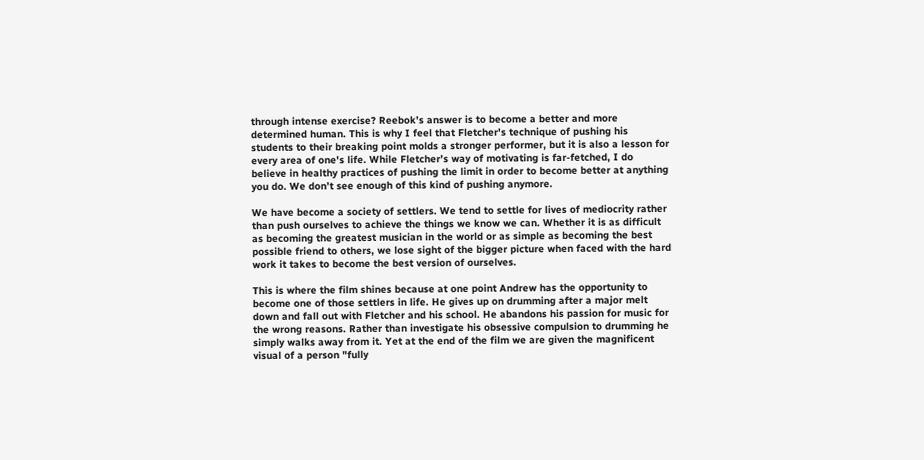through intense exercise? Reebok’s answer is to become a better and more determined human. This is why I feel that Fletcher's technique of pushing his students to their breaking point molds a stronger performer, but it is also a lesson for every area of one's life. While Fletcher’s way of motivating is far-fetched, I do believe in healthy practices of pushing the limit in order to become better at anything you do. We don’t see enough of this kind of pushing anymore.

We have become a society of settlers. We tend to settle for lives of mediocrity rather than push ourselves to achieve the things we know we can. Whether it is as difficult as becoming the greatest musician in the world or as simple as becoming the best possible friend to others, we lose sight of the bigger picture when faced with the hard work it takes to become the best version of ourselves.

This is where the film shines because at one point Andrew has the opportunity to become one of those settlers in life. He gives up on drumming after a major melt down and fall out with Fletcher and his school. He abandons his passion for music for the wrong reasons. Rather than investigate his obsessive compulsion to drumming he simply walks away from it. Yet at the end of the film we are given the magnificent visual of a person "fully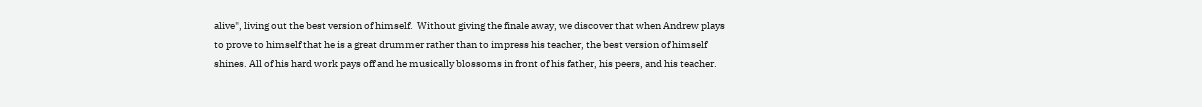alive", living out the best version of himself.  Without giving the finale away, we discover that when Andrew plays to prove to himself that he is a great drummer rather than to impress his teacher, the best version of himself shines. All of his hard work pays off and he musically blossoms in front of his father, his peers, and his teacher.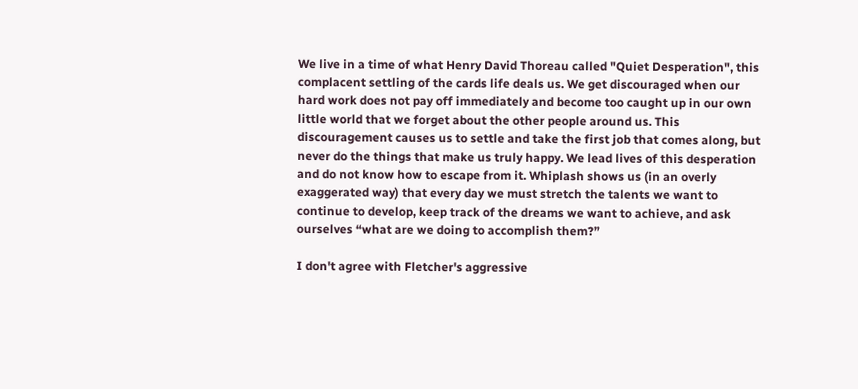We live in a time of what Henry David Thoreau called "Quiet Desperation", this complacent settling of the cards life deals us. We get discouraged when our hard work does not pay off immediately and become too caught up in our own little world that we forget about the other people around us. This discouragement causes us to settle and take the first job that comes along, but never do the things that make us truly happy. We lead lives of this desperation and do not know how to escape from it. Whiplash shows us (in an overly exaggerated way) that every day we must stretch the talents we want to continue to develop, keep track of the dreams we want to achieve, and ask ourselves “what are we doing to accomplish them?”

I don't agree with Fletcher's aggressive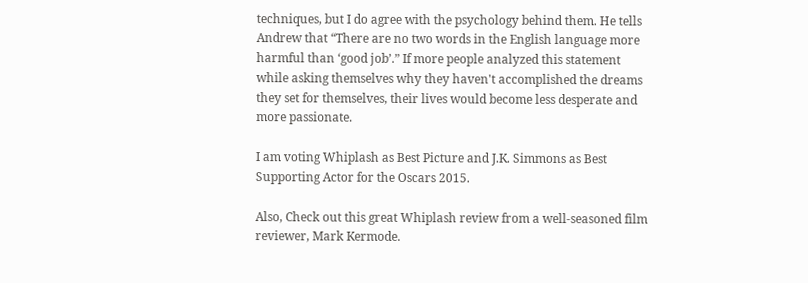techniques, but I do agree with the psychology behind them. He tells Andrew that “There are no two words in the English language more harmful than ‘good job’.” If more people analyzed this statement while asking themselves why they haven't accomplished the dreams they set for themselves, their lives would become less desperate and more passionate.

I am voting Whiplash as Best Picture and J.K. Simmons as Best Supporting Actor for the Oscars 2015.

Also, Check out this great Whiplash review from a well-seasoned film reviewer, Mark Kermode.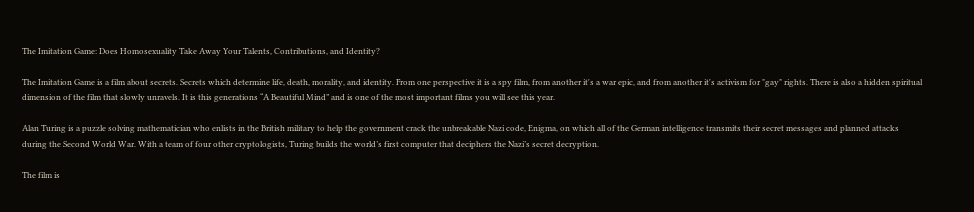The Imitation Game: Does Homosexuality Take Away Your Talents, Contributions, and Identity?

The Imitation Game is a film about secrets. Secrets which determine life, death, morality, and identity. From one perspective it is a spy film, from another it's a war epic, and from another it's activism for "gay" rights. There is also a hidden spiritual dimension of the film that slowly unravels. It is this generations “A Beautiful Mind” and is one of the most important films you will see this year.

Alan Turing is a puzzle solving mathematician who enlists in the British military to help the government crack the unbreakable Nazi code, Enigma, on which all of the German intelligence transmits their secret messages and planned attacks during the Second World War. With a team of four other cryptologists, Turing builds the world’s first computer that deciphers the Nazi’s secret decryption.

The film is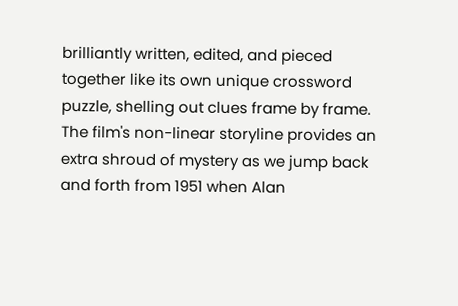brilliantly written, edited, and pieced together like its own unique crossword puzzle, shelling out clues frame by frame. The film's non-linear storyline provides an extra shroud of mystery as we jump back and forth from 1951 when Alan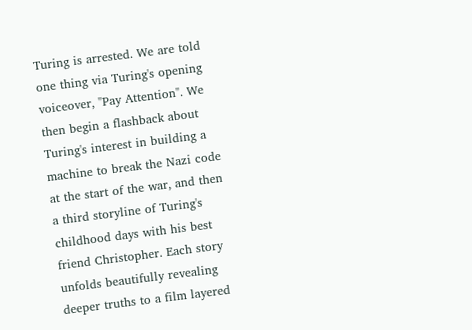Turing is arrested. We are told one thing via Turing's opening voiceover, "Pay Attention". We then begin a flashback about Turing's interest in building a machine to break the Nazi code at the start of the war, and then a third storyline of Turing's childhood days with his best friend Christopher. Each story unfolds beautifully revealing deeper truths to a film layered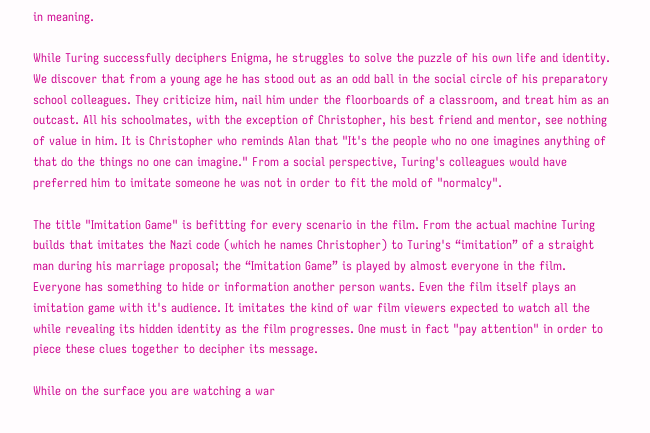in meaning.

While Turing successfully deciphers Enigma, he struggles to solve the puzzle of his own life and identity. We discover that from a young age he has stood out as an odd ball in the social circle of his preparatory school colleagues. They criticize him, nail him under the floorboards of a classroom, and treat him as an outcast. All his schoolmates, with the exception of Christopher, his best friend and mentor, see nothing of value in him. It is Christopher who reminds Alan that "It's the people who no one imagines anything of that do the things no one can imagine." From a social perspective, Turing's colleagues would have preferred him to imitate someone he was not in order to fit the mold of "normalcy".

The title "Imitation Game" is befitting for every scenario in the film. From the actual machine Turing builds that imitates the Nazi code (which he names Christopher) to Turing's “imitation” of a straight man during his marriage proposal; the “Imitation Game” is played by almost everyone in the film. Everyone has something to hide or information another person wants. Even the film itself plays an imitation game with it's audience. It imitates the kind of war film viewers expected to watch all the while revealing its hidden identity as the film progresses. One must in fact "pay attention" in order to piece these clues together to decipher its message.

While on the surface you are watching a war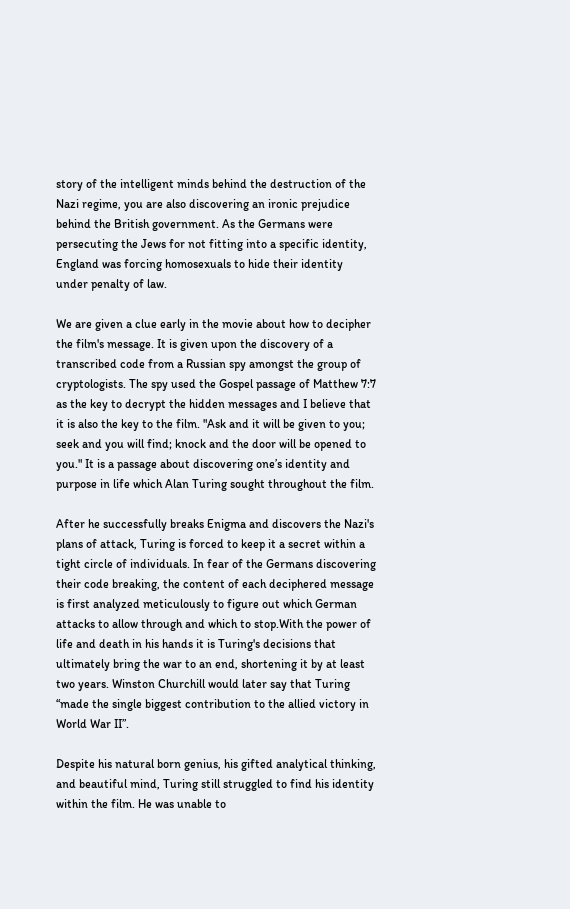story of the intelligent minds behind the destruction of the Nazi regime, you are also discovering an ironic prejudice behind the British government. As the Germans were persecuting the Jews for not fitting into a specific identity, England was forcing homosexuals to hide their identity under penalty of law.

We are given a clue early in the movie about how to decipher the film's message. It is given upon the discovery of a transcribed code from a Russian spy amongst the group of cryptologists. The spy used the Gospel passage of Matthew 7:7 as the key to decrypt the hidden messages and I believe that it is also the key to the film. "Ask and it will be given to you; seek and you will find; knock and the door will be opened to you." It is a passage about discovering one’s identity and purpose in life which Alan Turing sought throughout the film.

After he successfully breaks Enigma and discovers the Nazi's plans of attack, Turing is forced to keep it a secret within a tight circle of individuals. In fear of the Germans discovering their code breaking, the content of each deciphered message is first analyzed meticulously to figure out which German attacks to allow through and which to stop.With the power of life and death in his hands it is Turing's decisions that ultimately bring the war to an end, shortening it by at least two years. Winston Churchill would later say that Turing “made the single biggest contribution to the allied victory in World War II”.

Despite his natural born genius, his gifted analytical thinking, and beautiful mind, Turing still struggled to find his identity within the film. He was unable to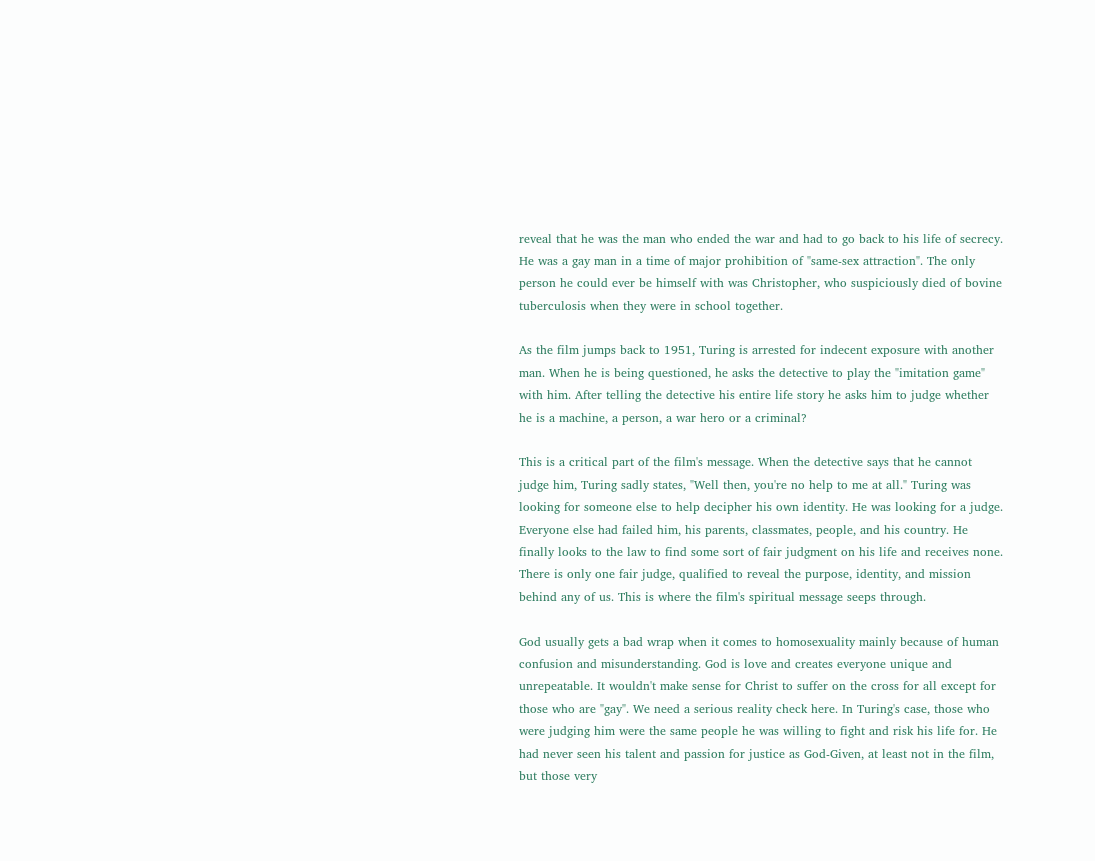reveal that he was the man who ended the war and had to go back to his life of secrecy. He was a gay man in a time of major prohibition of "same-sex attraction". The only person he could ever be himself with was Christopher, who suspiciously died of bovine tuberculosis when they were in school together.

As the film jumps back to 1951, Turing is arrested for indecent exposure with another man. When he is being questioned, he asks the detective to play the "imitation game" with him. After telling the detective his entire life story he asks him to judge whether he is a machine, a person, a war hero or a criminal?

This is a critical part of the film's message. When the detective says that he cannot judge him, Turing sadly states, "Well then, you're no help to me at all." Turing was looking for someone else to help decipher his own identity. He was looking for a judge. Everyone else had failed him, his parents, classmates, people, and his country. He finally looks to the law to find some sort of fair judgment on his life and receives none. There is only one fair judge, qualified to reveal the purpose, identity, and mission behind any of us. This is where the film's spiritual message seeps through.

God usually gets a bad wrap when it comes to homosexuality mainly because of human confusion and misunderstanding. God is love and creates everyone unique and unrepeatable. It wouldn't make sense for Christ to suffer on the cross for all except for those who are "gay". We need a serious reality check here. In Turing's case, those who were judging him were the same people he was willing to fight and risk his life for. He had never seen his talent and passion for justice as God-Given, at least not in the film, but those very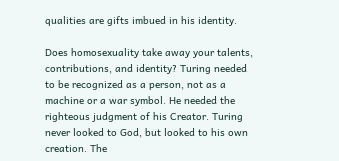qualities are gifts imbued in his identity.

Does homosexuality take away your talents, contributions, and identity? Turing needed to be recognized as a person, not as a machine or a war symbol. He needed the righteous judgment of his Creator. Turing never looked to God, but looked to his own creation. The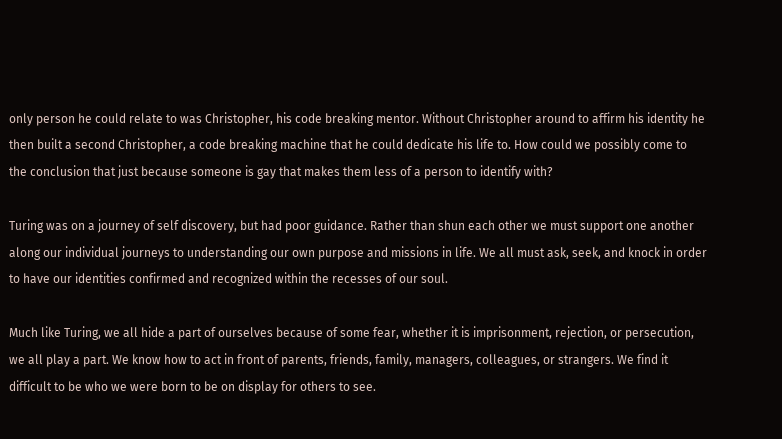only person he could relate to was Christopher, his code breaking mentor. Without Christopher around to affirm his identity he then built a second Christopher, a code breaking machine that he could dedicate his life to. How could we possibly come to the conclusion that just because someone is gay that makes them less of a person to identify with?

Turing was on a journey of self discovery, but had poor guidance. Rather than shun each other we must support one another along our individual journeys to understanding our own purpose and missions in life. We all must ask, seek, and knock in order to have our identities confirmed and recognized within the recesses of our soul.

Much like Turing, we all hide a part of ourselves because of some fear, whether it is imprisonment, rejection, or persecution, we all play a part. We know how to act in front of parents, friends, family, managers, colleagues, or strangers. We find it difficult to be who we were born to be on display for others to see.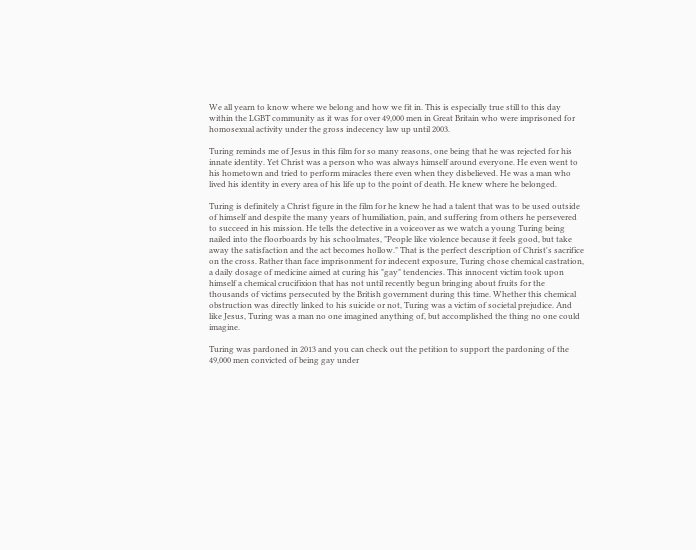We all yearn to know where we belong and how we fit in. This is especially true still to this day within the LGBT community as it was for over 49,000 men in Great Britain who were imprisoned for homosexual activity under the gross indecency law up until 2003.

Turing reminds me of Jesus in this film for so many reasons, one being that he was rejected for his innate identity. Yet Christ was a person who was always himself around everyone. He even went to his hometown and tried to perform miracles there even when they disbelieved. He was a man who lived his identity in every area of his life up to the point of death. He knew where he belonged.

Turing is definitely a Christ figure in the film for he knew he had a talent that was to be used outside of himself and despite the many years of humiliation, pain, and suffering from others he persevered to succeed in his mission. He tells the detective in a voiceover as we watch a young Turing being nailed into the floorboards by his schoolmates, "People like violence because it feels good, but take away the satisfaction and the act becomes hollow." That is the perfect description of Christ's sacrifice on the cross. Rather than face imprisonment for indecent exposure, Turing chose chemical castration, a daily dosage of medicine aimed at curing his "gay" tendencies. This innocent victim took upon himself a chemical crucifixion that has not until recently begun bringing about fruits for the thousands of victims persecuted by the British government during this time. Whether this chemical obstruction was directly linked to his suicide or not, Turing was a victim of societal prejudice. And like Jesus, Turing was a man no one imagined anything of, but accomplished the thing no one could imagine.

Turing was pardoned in 2013 and you can check out the petition to support the pardoning of the 49,000 men convicted of being gay under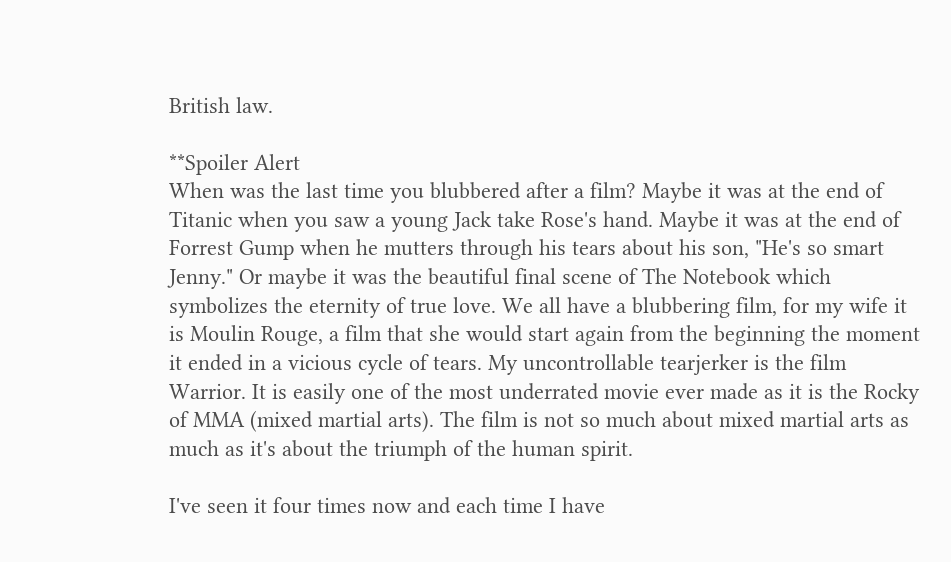British law.

**Spoiler Alert
When was the last time you blubbered after a film? Maybe it was at the end of Titanic when you saw a young Jack take Rose's hand. Maybe it was at the end of Forrest Gump when he mutters through his tears about his son, "He's so smart Jenny." Or maybe it was the beautiful final scene of The Notebook which symbolizes the eternity of true love. We all have a blubbering film, for my wife it is Moulin Rouge, a film that she would start again from the beginning the moment it ended in a vicious cycle of tears. My uncontrollable tearjerker is the film Warrior. It is easily one of the most underrated movie ever made as it is the Rocky of MMA (mixed martial arts). The film is not so much about mixed martial arts as much as it's about the triumph of the human spirit.

I've seen it four times now and each time I have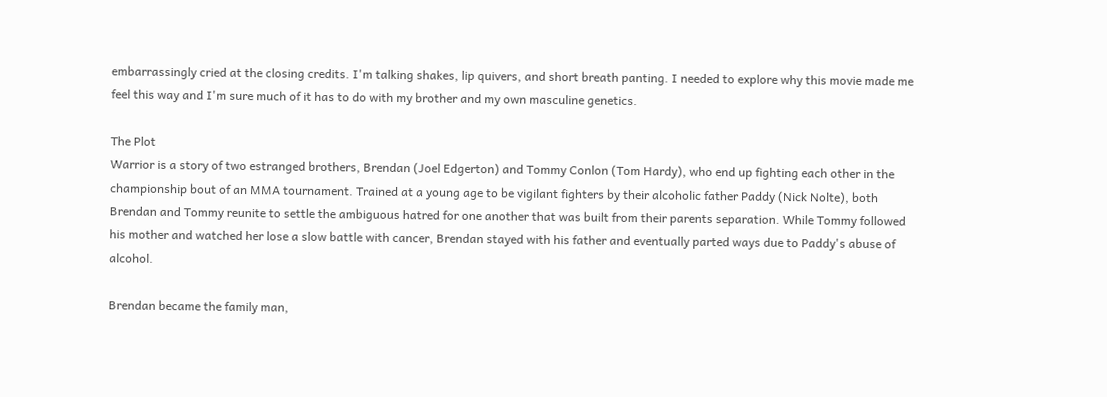embarrassingly cried at the closing credits. I'm talking shakes, lip quivers, and short breath panting. I needed to explore why this movie made me feel this way and I'm sure much of it has to do with my brother and my own masculine genetics.

The Plot
Warrior is a story of two estranged brothers, Brendan (Joel Edgerton) and Tommy Conlon (Tom Hardy), who end up fighting each other in the championship bout of an MMA tournament. Trained at a young age to be vigilant fighters by their alcoholic father Paddy (Nick Nolte), both Brendan and Tommy reunite to settle the ambiguous hatred for one another that was built from their parents separation. While Tommy followed his mother and watched her lose a slow battle with cancer, Brendan stayed with his father and eventually parted ways due to Paddy's abuse of alcohol.

Brendan became the family man,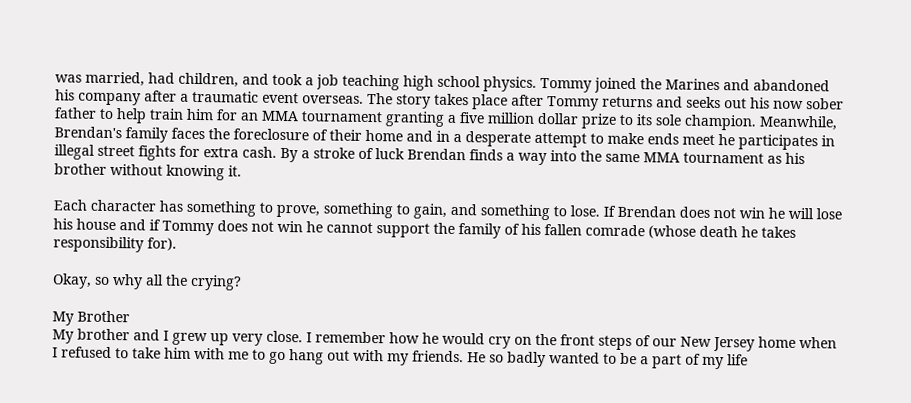was married, had children, and took a job teaching high school physics. Tommy joined the Marines and abandoned his company after a traumatic event overseas. The story takes place after Tommy returns and seeks out his now sober father to help train him for an MMA tournament granting a five million dollar prize to its sole champion. Meanwhile, Brendan's family faces the foreclosure of their home and in a desperate attempt to make ends meet he participates in illegal street fights for extra cash. By a stroke of luck Brendan finds a way into the same MMA tournament as his brother without knowing it.

Each character has something to prove, something to gain, and something to lose. If Brendan does not win he will lose his house and if Tommy does not win he cannot support the family of his fallen comrade (whose death he takes responsibility for).

Okay, so why all the crying?

My Brother
My brother and I grew up very close. I remember how he would cry on the front steps of our New Jersey home when I refused to take him with me to go hang out with my friends. He so badly wanted to be a part of my life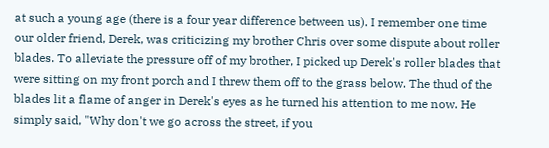at such a young age (there is a four year difference between us). I remember one time our older friend, Derek, was criticizing my brother Chris over some dispute about roller blades. To alleviate the pressure off of my brother, I picked up Derek's roller blades that were sitting on my front porch and I threw them off to the grass below. The thud of the blades lit a flame of anger in Derek's eyes as he turned his attention to me now. He simply said, "Why don't we go across the street, if you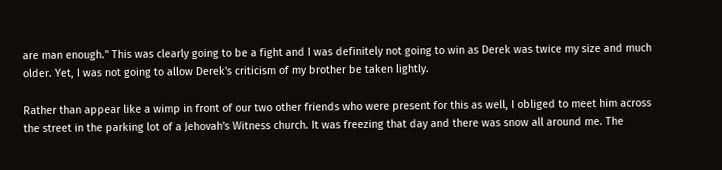are man enough." This was clearly going to be a fight and I was definitely not going to win as Derek was twice my size and much older. Yet, I was not going to allow Derek's criticism of my brother be taken lightly.

Rather than appear like a wimp in front of our two other friends who were present for this as well, I obliged to meet him across the street in the parking lot of a Jehovah's Witness church. It was freezing that day and there was snow all around me. The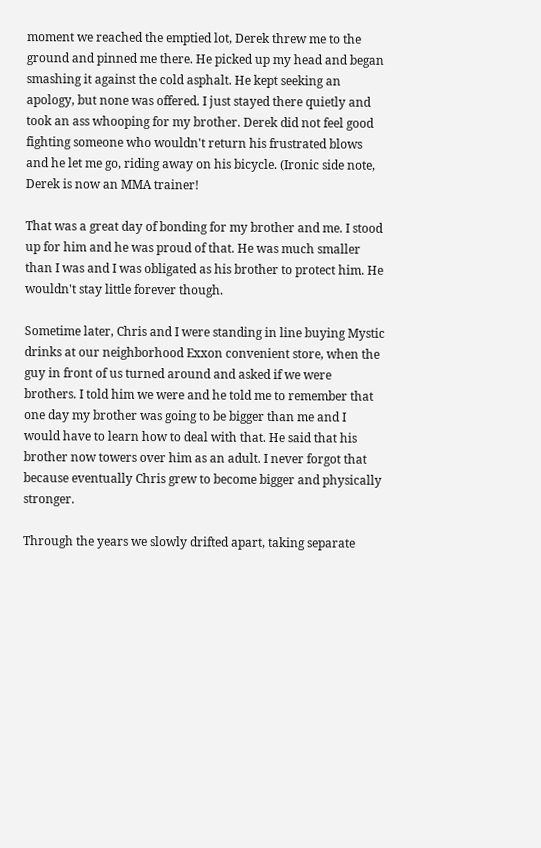moment we reached the emptied lot, Derek threw me to the ground and pinned me there. He picked up my head and began smashing it against the cold asphalt. He kept seeking an apology, but none was offered. I just stayed there quietly and took an ass whooping for my brother. Derek did not feel good fighting someone who wouldn't return his frustrated blows and he let me go, riding away on his bicycle. (Ironic side note, Derek is now an MMA trainer!

That was a great day of bonding for my brother and me. I stood up for him and he was proud of that. He was much smaller than I was and I was obligated as his brother to protect him. He wouldn't stay little forever though.

Sometime later, Chris and I were standing in line buying Mystic drinks at our neighborhood Exxon convenient store, when the guy in front of us turned around and asked if we were brothers. I told him we were and he told me to remember that one day my brother was going to be bigger than me and I would have to learn how to deal with that. He said that his brother now towers over him as an adult. I never forgot that because eventually Chris grew to become bigger and physically stronger.

Through the years we slowly drifted apart, taking separate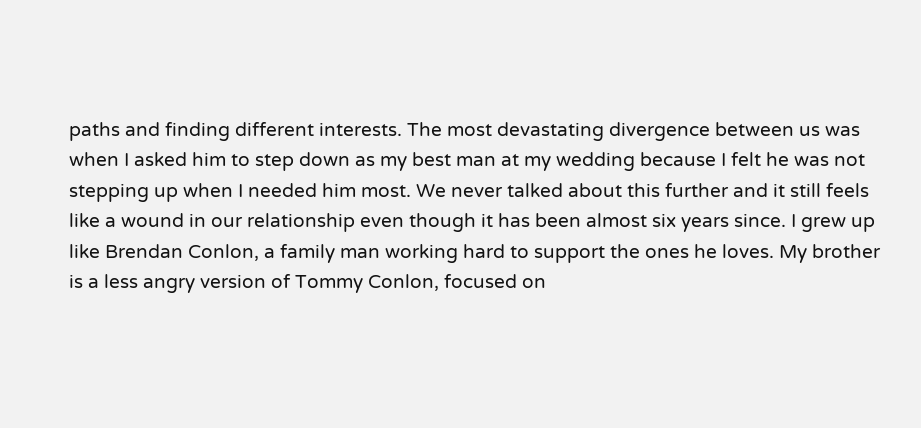paths and finding different interests. The most devastating divergence between us was when I asked him to step down as my best man at my wedding because I felt he was not stepping up when I needed him most. We never talked about this further and it still feels like a wound in our relationship even though it has been almost six years since. I grew up like Brendan Conlon, a family man working hard to support the ones he loves. My brother is a less angry version of Tommy Conlon, focused on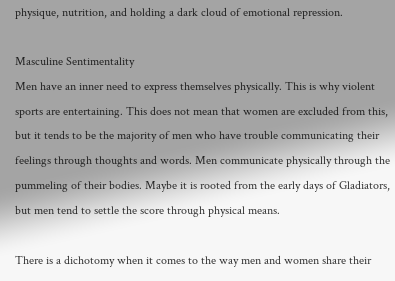physique, nutrition, and holding a dark cloud of emotional repression.

Masculine Sentimentality
Men have an inner need to express themselves physically. This is why violent sports are entertaining. This does not mean that women are excluded from this, but it tends to be the majority of men who have trouble communicating their feelings through thoughts and words. Men communicate physically through the pummeling of their bodies. Maybe it is rooted from the early days of Gladiators, but men tend to settle the score through physical means.

There is a dichotomy when it comes to the way men and women share their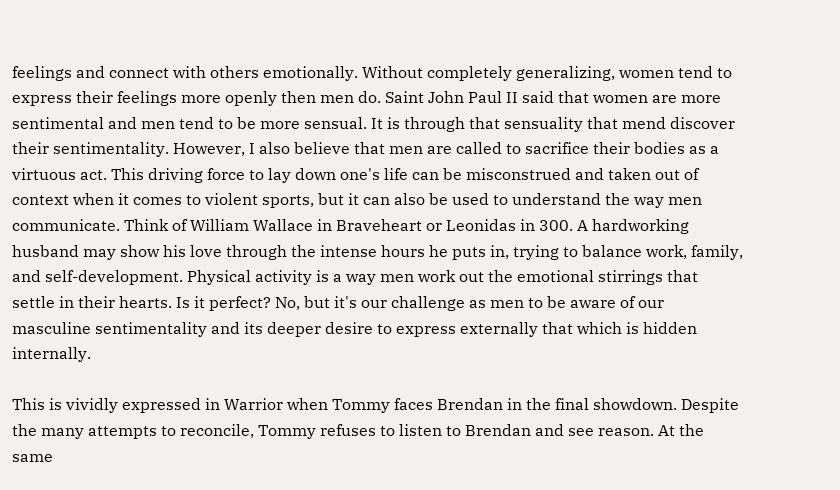feelings and connect with others emotionally. Without completely generalizing, women tend to express their feelings more openly then men do. Saint John Paul II said that women are more sentimental and men tend to be more sensual. It is through that sensuality that mend discover their sentimentality. However, I also believe that men are called to sacrifice their bodies as a virtuous act. This driving force to lay down one's life can be misconstrued and taken out of context when it comes to violent sports, but it can also be used to understand the way men communicate. Think of William Wallace in Braveheart or Leonidas in 300. A hardworking husband may show his love through the intense hours he puts in, trying to balance work, family, and self-development. Physical activity is a way men work out the emotional stirrings that settle in their hearts. Is it perfect? No, but it's our challenge as men to be aware of our masculine sentimentality and its deeper desire to express externally that which is hidden internally.

This is vividly expressed in Warrior when Tommy faces Brendan in the final showdown. Despite the many attempts to reconcile, Tommy refuses to listen to Brendan and see reason. At the same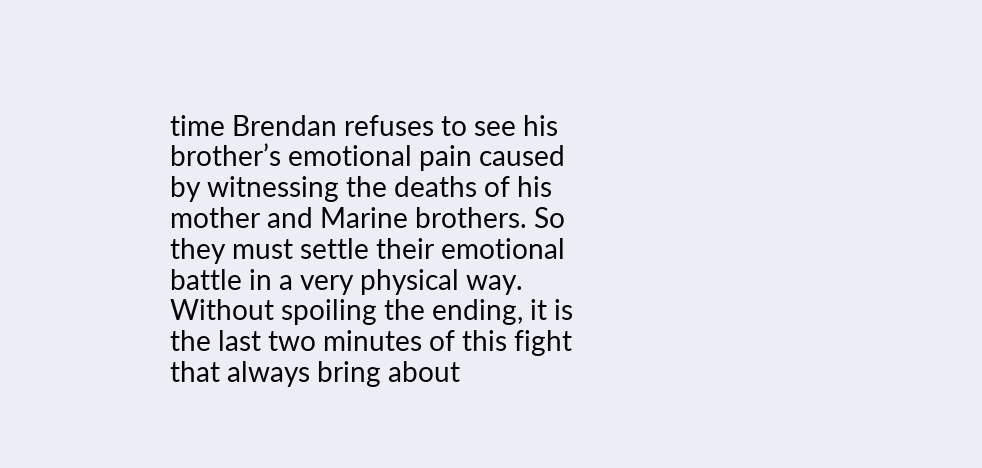time Brendan refuses to see his brother’s emotional pain caused by witnessing the deaths of his mother and Marine brothers. So they must settle their emotional battle in a very physical way. Without spoiling the ending, it is the last two minutes of this fight that always bring about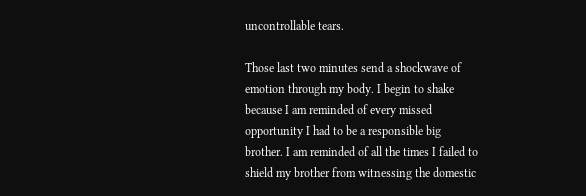uncontrollable tears.

Those last two minutes send a shockwave of emotion through my body. I begin to shake because I am reminded of every missed opportunity I had to be a responsible big brother. I am reminded of all the times I failed to shield my brother from witnessing the domestic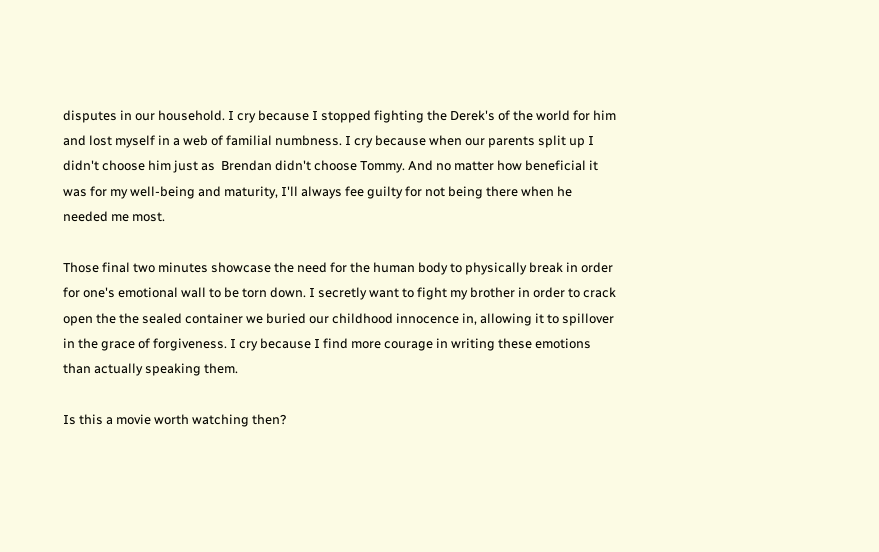disputes in our household. I cry because I stopped fighting the Derek's of the world for him and lost myself in a web of familial numbness. I cry because when our parents split up I didn't choose him just as  Brendan didn't choose Tommy. And no matter how beneficial it was for my well-being and maturity, I'll always fee guilty for not being there when he needed me most.

Those final two minutes showcase the need for the human body to physically break in order for one's emotional wall to be torn down. I secretly want to fight my brother in order to crack open the the sealed container we buried our childhood innocence in, allowing it to spillover in the grace of forgiveness. I cry because I find more courage in writing these emotions than actually speaking them.

Is this a movie worth watching then?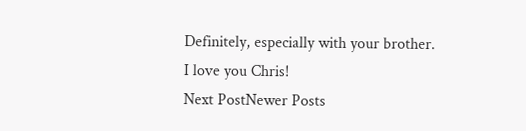Definitely, especially with your brother.
I love you Chris!
Next PostNewer Posts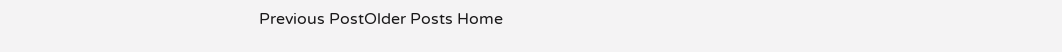Previous PostOlder Posts Home